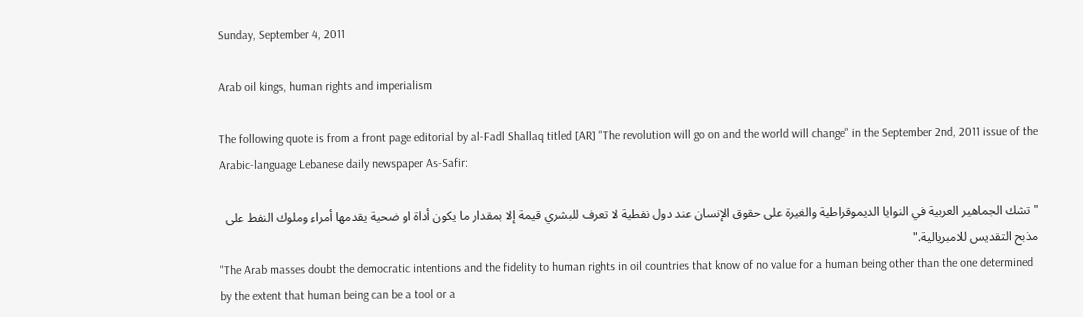Sunday, September 4, 2011

Arab oil kings, human rights and imperialism

The following quote is from a front page editorial by al-Fadl Shallaq titled [AR] "The revolution will go on and the world will change" in the September 2nd, 2011 issue of the Arabic-language Lebanese daily newspaper As-Safir:

"تشك الجماهير العربية في النوايا الديموقراطية والغيرة على حقوق الإنسان عند دول نفطية لا تعرف للبشري قيمة إلا بمقدار ما يكون أداة او ضحية يقدمها أمراء وملوك النفط على مذبح التقديس للامبريالية."
"The Arab masses doubt the democratic intentions and the fidelity to human rights in oil countries that know of no value for a human being other than the one determined by the extent that human being can be a tool or a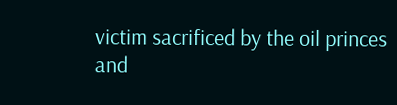victim sacrificed by the oil princes and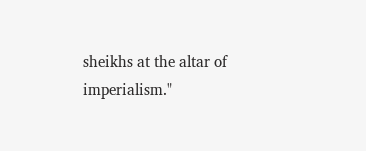sheikhs at the altar of imperialism."